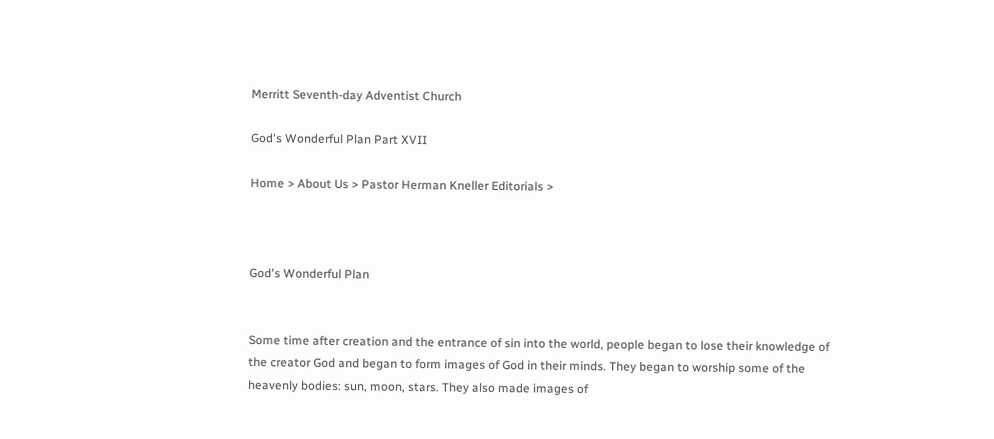Merritt Seventh-day Adventist Church

God's Wonderful Plan Part XVII

Home > About Us > Pastor Herman Kneller Editorials >



God's Wonderful Plan


Some time after creation and the entrance of sin into the world, people began to lose their knowledge of the creator God and began to form images of God in their minds. They began to worship some of the heavenly bodies: sun, moon, stars. They also made images of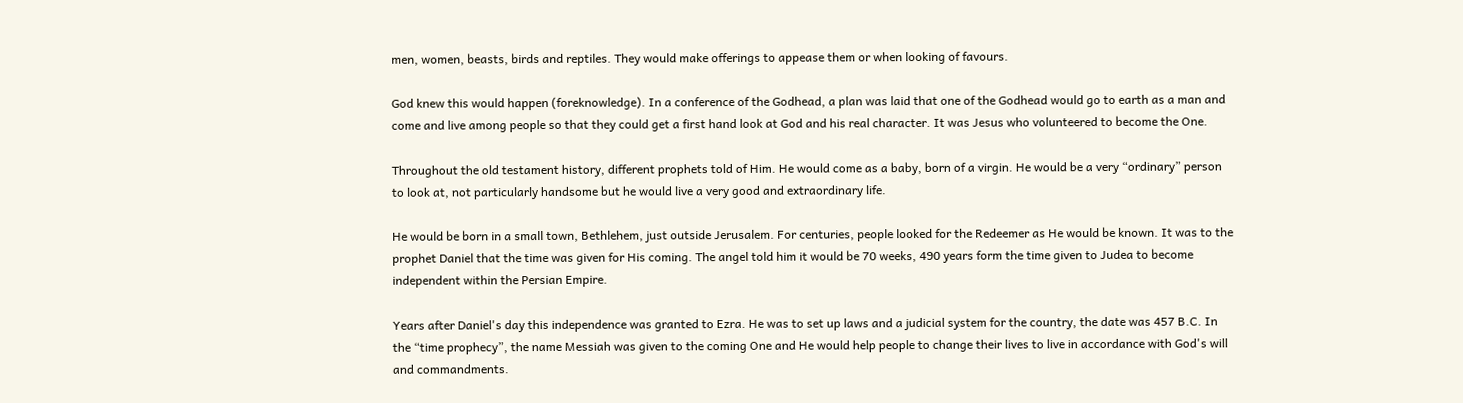men, women, beasts, birds and reptiles. They would make offerings to appease them or when looking of favours.

God knew this would happen (foreknowledge). In a conference of the Godhead, a plan was laid that one of the Godhead would go to earth as a man and come and live among people so that they could get a first hand look at God and his real character. It was Jesus who volunteered to become the One.

Throughout the old testament history, different prophets told of Him. He would come as a baby, born of a virgin. He would be a very “ordinary” person to look at, not particularly handsome but he would live a very good and extraordinary life.

He would be born in a small town, Bethlehem, just outside Jerusalem. For centuries, people looked for the Redeemer as He would be known. It was to the prophet Daniel that the time was given for His coming. The angel told him it would be 70 weeks, 490 years form the time given to Judea to become independent within the Persian Empire.

Years after Daniel's day this independence was granted to Ezra. He was to set up laws and a judicial system for the country, the date was 457 B.C. In the “time prophecy”, the name Messiah was given to the coming One and He would help people to change their lives to live in accordance with God's will and commandments.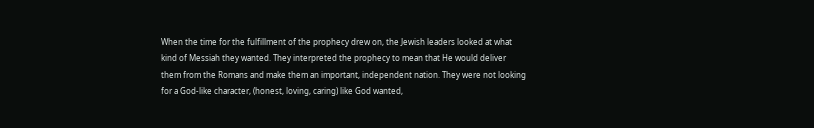When the time for the fulfillment of the prophecy drew on, the Jewish leaders looked at what kind of Messiah they wanted. They interpreted the prophecy to mean that He would deliver them from the Romans and make them an important, independent nation. They were not looking for a God-like character, (honest, loving, caring) like God wanted,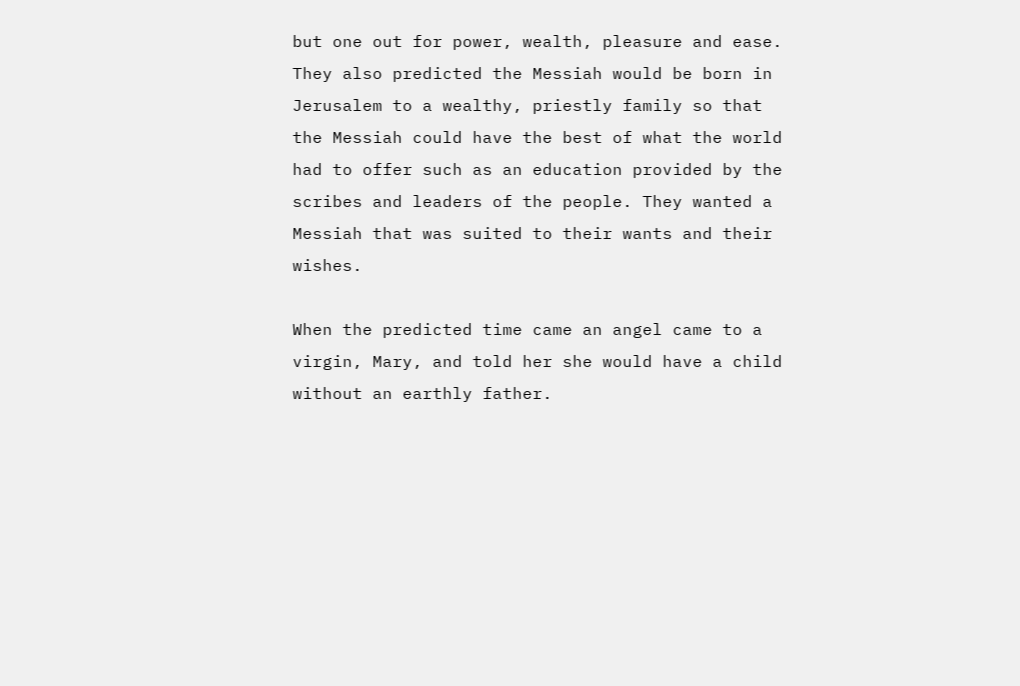but one out for power, wealth, pleasure and ease. They also predicted the Messiah would be born in Jerusalem to a wealthy, priestly family so that the Messiah could have the best of what the world had to offer such as an education provided by the scribes and leaders of the people. They wanted a Messiah that was suited to their wants and their wishes.

When the predicted time came an angel came to a virgin, Mary, and told her she would have a child without an earthly father.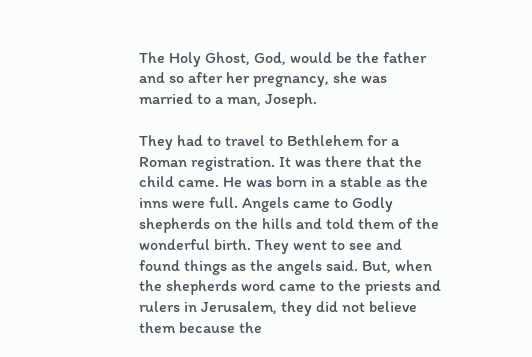The Holy Ghost, God, would be the father and so after her pregnancy, she was married to a man, Joseph.

They had to travel to Bethlehem for a Roman registration. It was there that the child came. He was born in a stable as the inns were full. Angels came to Godly shepherds on the hills and told them of the wonderful birth. They went to see and found things as the angels said. But, when the shepherds word came to the priests and rulers in Jerusalem, they did not believe them because the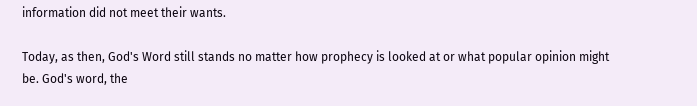information did not meet their wants.

Today, as then, God's Word still stands no matter how prophecy is looked at or what popular opinion might be. God's word, the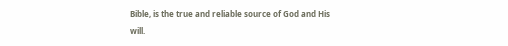Bible, is the true and reliable source of God and His will.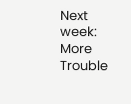Next week: More Trouble